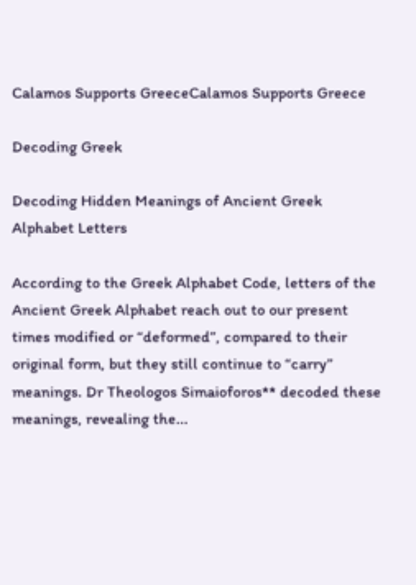Calamos Supports GreeceCalamos Supports Greece

Decoding Greek

Decoding Hidden Meanings of Ancient Greek Alphabet Letters

According to the Greek Alphabet Code, letters of the Ancient Greek Alphabet reach out to our present times modified or “deformed”, compared to their original form, but they still continue to “carry” meanings. Dr Theologos Simaioforos** decoded these meanings, revealing the...